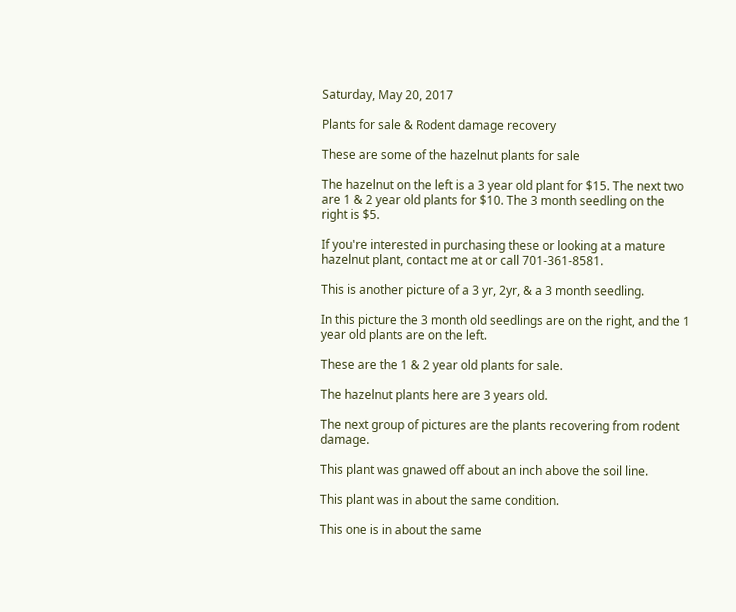Saturday, May 20, 2017

Plants for sale & Rodent damage recovery

These are some of the hazelnut plants for sale

The hazelnut on the left is a 3 year old plant for $15. The next two are 1 & 2 year old plants for $10. The 3 month seedling on the right is $5.

If you're interested in purchasing these or looking at a mature hazelnut plant, contact me at or call 701-361-8581.

This is another picture of a 3 yr, 2yr, & a 3 month seedling.

In this picture the 3 month old seedlings are on the right, and the 1 year old plants are on the left.

These are the 1 & 2 year old plants for sale.

The hazelnut plants here are 3 years old.

The next group of pictures are the plants recovering from rodent damage.

This plant was gnawed off about an inch above the soil line.

This plant was in about the same condition.

This one is in about the same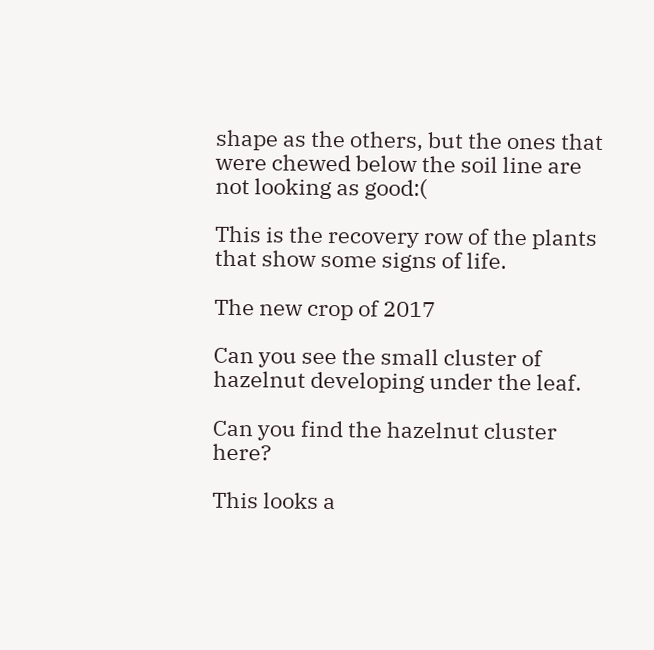shape as the others, but the ones that were chewed below the soil line are not looking as good:(

This is the recovery row of the plants that show some signs of life.

The new crop of 2017

Can you see the small cluster of hazelnut developing under the leaf.

Can you find the hazelnut cluster here?

This looks a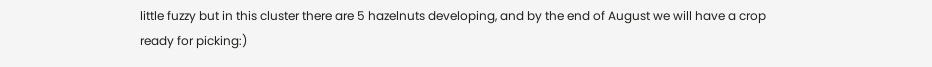little fuzzy but in this cluster there are 5 hazelnuts developing, and by the end of August we will have a crop ready for picking:)